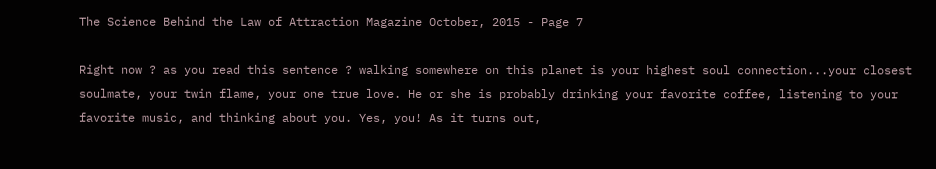The Science Behind the Law of Attraction Magazine October, 2015 - Page 7

Right now ? as you read this sentence ? walking somewhere on this planet is your highest soul connection...your closest soulmate, your twin flame, your one true love. He or she is probably drinking your favorite coffee, listening to your favorite music, and thinking about you. Yes, you! As it turns out,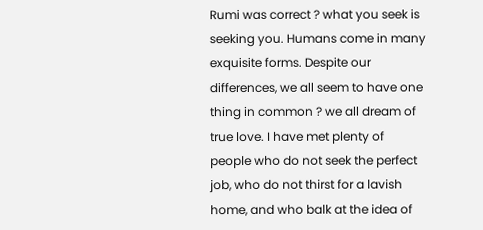Rumi was correct ? what you seek is seeking you. Humans come in many exquisite forms. Despite our differences, we all seem to have one thing in common ? we all dream of true love. I have met plenty of people who do not seek the perfect job, who do not thirst for a lavish home, and who balk at the idea of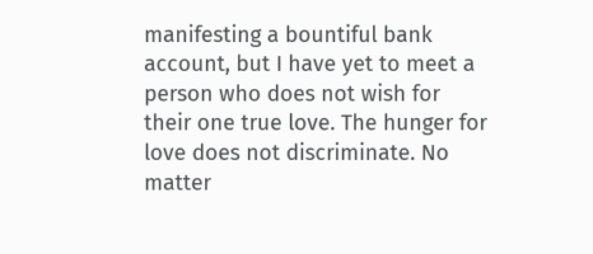manifesting a bountiful bank account, but I have yet to meet a person who does not wish for their one true love. The hunger for love does not discriminate. No matter